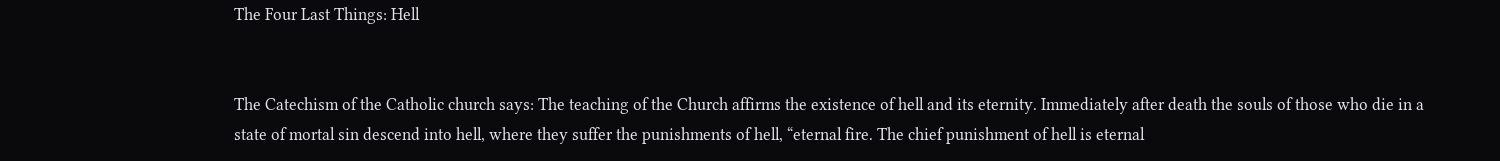The Four Last Things: Hell


The Catechism of the Catholic church says: The teaching of the Church affirms the existence of hell and its eternity. Immediately after death the souls of those who die in a state of mortal sin descend into hell, where they suffer the punishments of hell, “eternal fire. The chief punishment of hell is eternal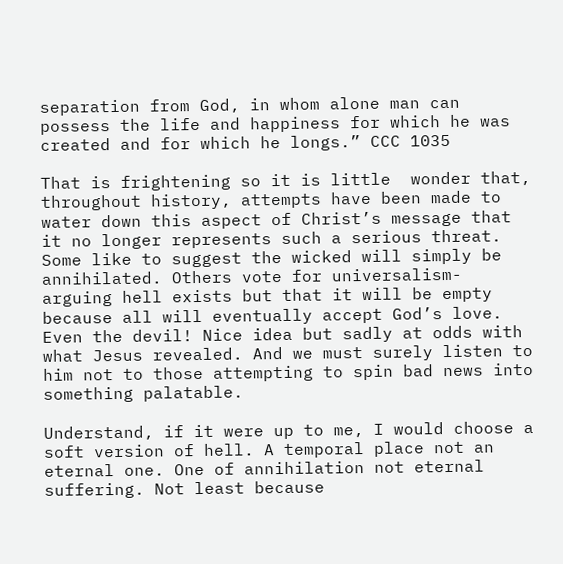separation from God, in whom alone man can possess the life and happiness for which he was created and for which he longs.” CCC 1035

That is frightening so it is little  wonder that, throughout history, attempts have been made to water down this aspect of Christ’s message that it no longer represents such a serious threat. Some like to suggest the wicked will simply be annihilated. Others vote for universalism- arguing hell exists but that it will be empty because all will eventually accept God’s love. Even the devil! Nice idea but sadly at odds with what Jesus revealed. And we must surely listen to him not to those attempting to spin bad news into something palatable.

Understand, if it were up to me, I would choose a soft version of hell. A temporal place not an eternal one. One of annihilation not eternal  suffering. Not least because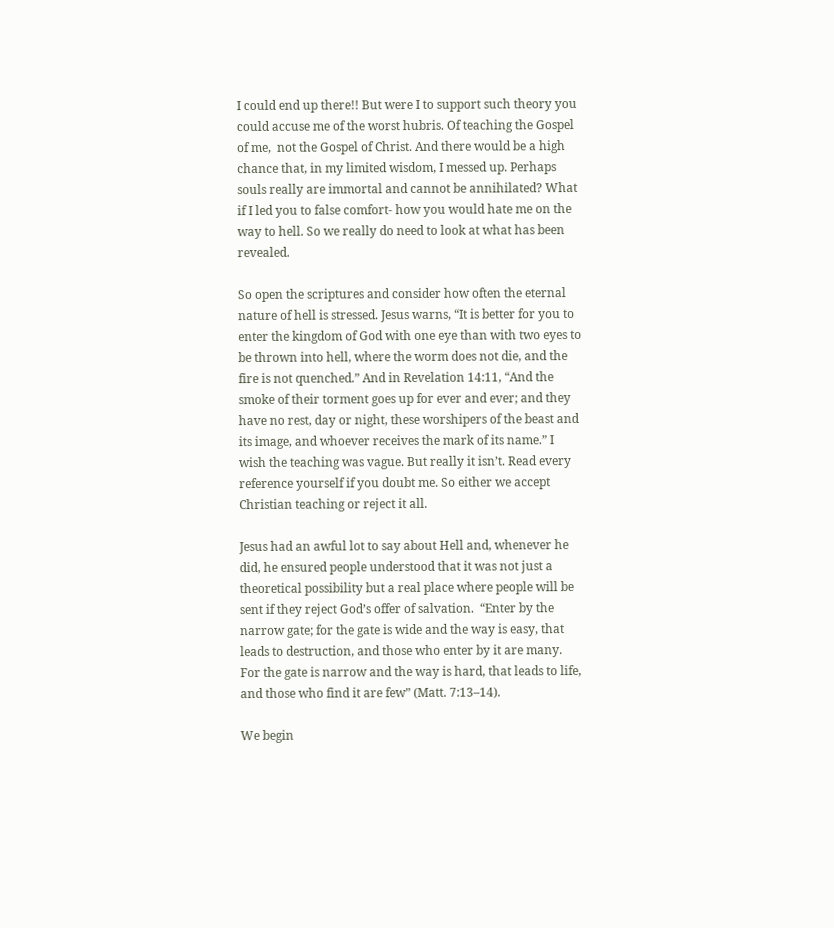I could end up there!! But were I to support such theory you could accuse me of the worst hubris. Of teaching the Gospel of me,  not the Gospel of Christ. And there would be a high chance that, in my limited wisdom, I messed up. Perhaps souls really are immortal and cannot be annihilated? What if I led you to false comfort- how you would hate me on the way to hell. So we really do need to look at what has been revealed.

So open the scriptures and consider how often the eternal nature of hell is stressed. Jesus warns, “It is better for you to enter the kingdom of God with one eye than with two eyes to be thrown into hell, where the worm does not die, and the fire is not quenched.” And in Revelation 14:11, “And the smoke of their torment goes up for ever and ever; and they have no rest, day or night, these worshipers of the beast and its image, and whoever receives the mark of its name.” I wish the teaching was vague. But really it isn’t. Read every reference yourself if you doubt me. So either we accept Christian teaching or reject it all.

Jesus had an awful lot to say about Hell and, whenever he did, he ensured people understood that it was not just a theoretical possibility but a real place where people will be sent if they reject God’s offer of salvation.  “Enter by the narrow gate; for the gate is wide and the way is easy, that leads to destruction, and those who enter by it are many. For the gate is narrow and the way is hard, that leads to life, and those who find it are few” (Matt. 7:13–14).

We begin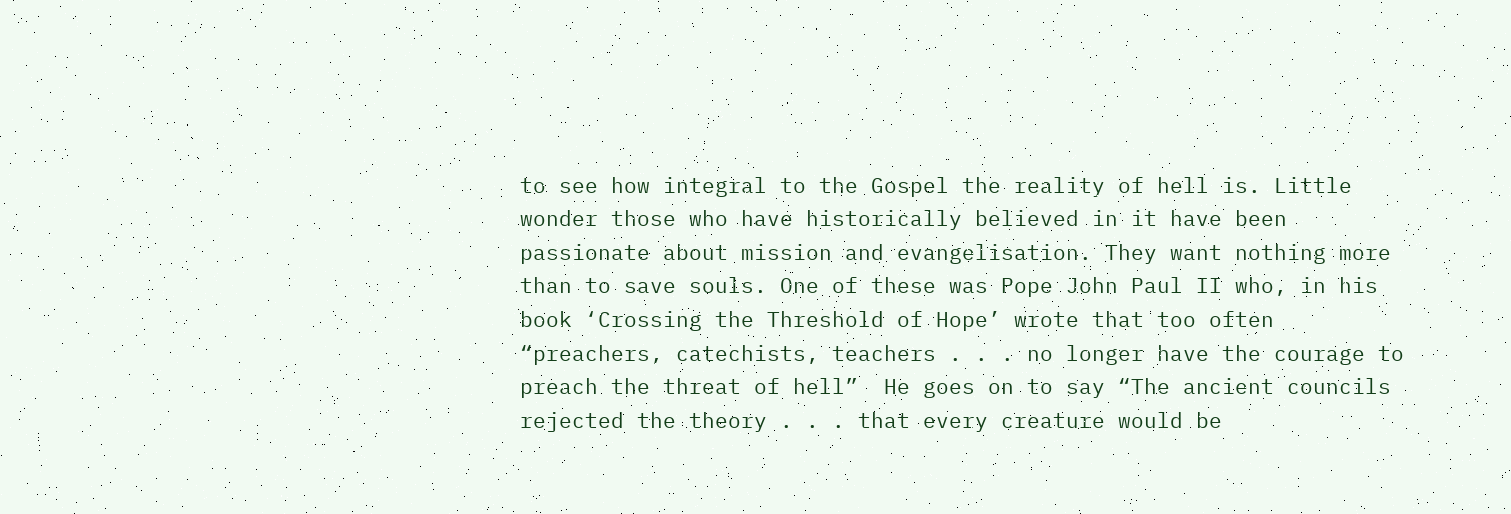to see how integral to the Gospel the reality of hell is. Little wonder those who have historically believed in it have been passionate about mission and evangelisation. They want nothing more than to save souls. One of these was Pope John Paul II who, in his book ‘Crossing the Threshold of Hope’ wrote that too often “preachers, catechists, teachers . . . no longer have the courage to preach the threat of hell”  He goes on to say “The ancient councils rejected the theory . . . that every creature would be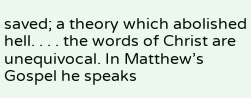saved; a theory which abolished hell. . . . the words of Christ are unequivocal. In Matthew’s Gospel he speaks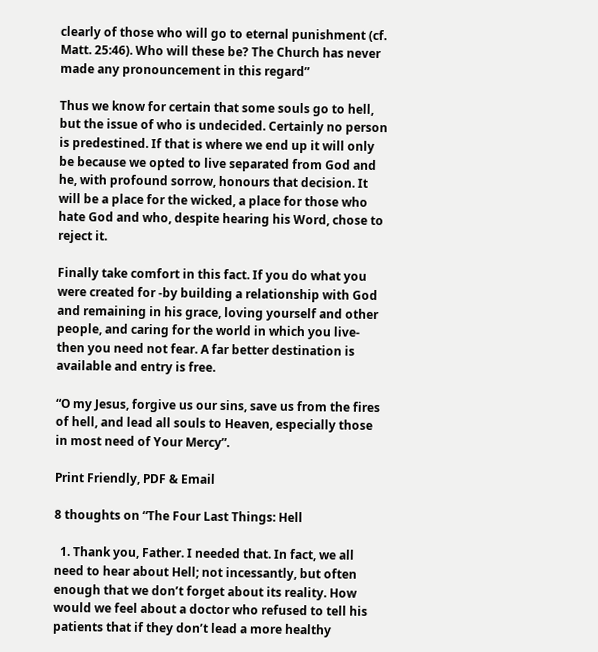clearly of those who will go to eternal punishment (cf. Matt. 25:46). Who will these be? The Church has never made any pronouncement in this regard”

Thus we know for certain that some souls go to hell, but the issue of who is undecided. Certainly no person is predestined. If that is where we end up it will only be because we opted to live separated from God and he, with profound sorrow, honours that decision. It will be a place for the wicked, a place for those who hate God and who, despite hearing his Word, chose to reject it.

Finally take comfort in this fact. If you do what you were created for -by building a relationship with God and remaining in his grace, loving yourself and other people, and caring for the world in which you live- then you need not fear. A far better destination is available and entry is free.

“O my Jesus, forgive us our sins, save us from the fires of hell, and lead all souls to Heaven, especially those in most need of Your Mercy”.

Print Friendly, PDF & Email

8 thoughts on “The Four Last Things: Hell

  1. Thank you, Father. I needed that. In fact, we all need to hear about Hell; not incessantly, but often enough that we don’t forget about its reality. How would we feel about a doctor who refused to tell his patients that if they don’t lead a more healthy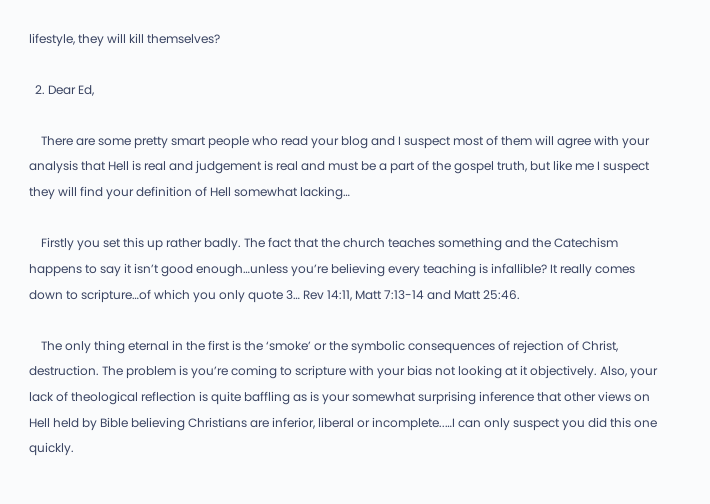lifestyle, they will kill themselves?

  2. Dear Ed,

    There are some pretty smart people who read your blog and I suspect most of them will agree with your analysis that Hell is real and judgement is real and must be a part of the gospel truth, but like me I suspect they will find your definition of Hell somewhat lacking…

    Firstly you set this up rather badly. The fact that the church teaches something and the Catechism happens to say it isn’t good enough…unless you’re believing every teaching is infallible? It really comes down to scripture…of which you only quote 3… Rev 14:11, Matt 7:13-14 and Matt 25:46.

    The only thing eternal in the first is the ‘smoke’ or the symbolic consequences of rejection of Christ, destruction. The problem is you’re coming to scripture with your bias not looking at it objectively. Also, your lack of theological reflection is quite baffling as is your somewhat surprising inference that other views on Hell held by Bible believing Christians are inferior, liberal or incomplete..…I can only suspect you did this one quickly.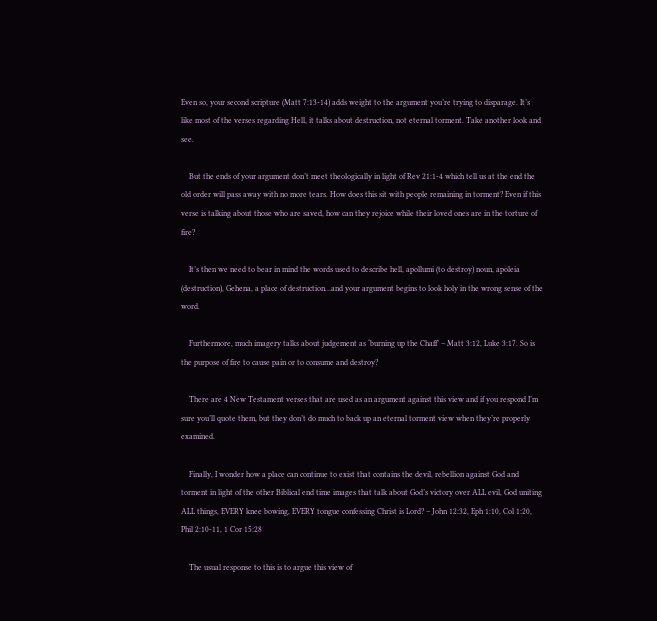Even so, your second scripture (Matt 7:13-14) adds weight to the argument you’re trying to disparage. It’s like most of the verses regarding Hell, it talks about destruction, not eternal torment. Take another look and see.

    But the ends of your argument don’t meet theologically in light of Rev 21:1-4 which tell us at the end the old order will pass away with no more tears. How does this sit with people remaining in torment? Even if this verse is talking about those who are saved, how can they rejoice while their loved ones are in the torture of fire?

    It’s then we need to bear in mind the words used to describe hell, apollumi (to destroy) noun, apoleia (destruction), Gehena, a place of destruction…and your argument begins to look holy in the wrong sense of the word.

    Furthermore, much imagery talks about judgement as ‘burning up the Chaff’ – Matt 3:12, Luke 3:17. So is the purpose of fire to cause pain or to consume and destroy?

    There are 4 New Testament verses that are used as an argument against this view and if you respond I’m sure you’ll quote them, but they don’t do much to back up an eternal torment view when they’re properly examined.

    Finally, I wonder how a place can continue to exist that contains the devil, rebellion against God and torment in light of the other Biblical end time images that talk about God’s victory over ALL evil, God uniting ALL things, EVERY knee bowing, EVERY tongue confessing Christ is Lord? – John 12:32, Eph 1:10, Col 1:20, Phil 2:10-11, 1 Cor 15:28

    The usual response to this is to argue this view of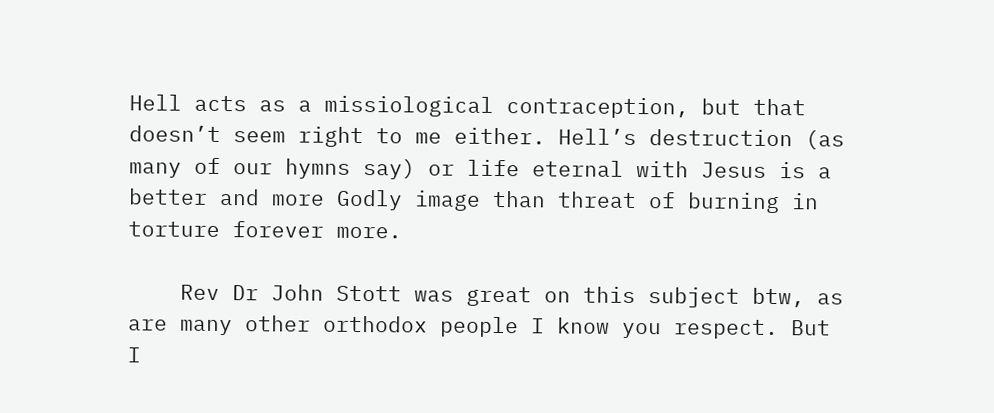Hell acts as a missiological contraception, but that doesn’t seem right to me either. Hell’s destruction (as many of our hymns say) or life eternal with Jesus is a better and more Godly image than threat of burning in torture forever more.

    Rev Dr John Stott was great on this subject btw, as are many other orthodox people I know you respect. But I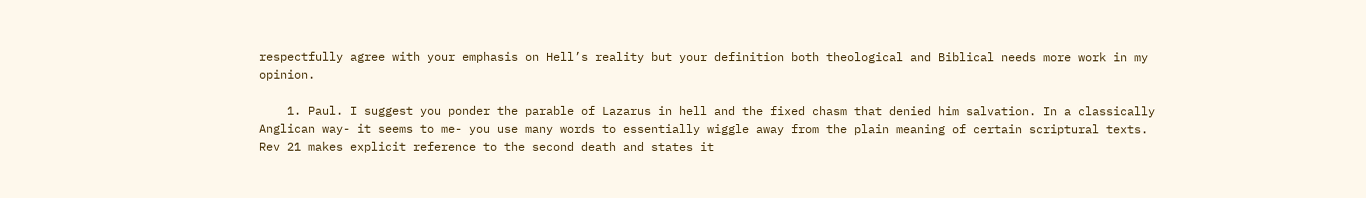respectfully agree with your emphasis on Hell’s reality but your definition both theological and Biblical needs more work in my opinion.

    1. Paul. I suggest you ponder the parable of Lazarus in hell and the fixed chasm that denied him salvation. In a classically Anglican way- it seems to me- you use many words to essentially wiggle away from the plain meaning of certain scriptural texts. Rev 21 makes explicit reference to the second death and states it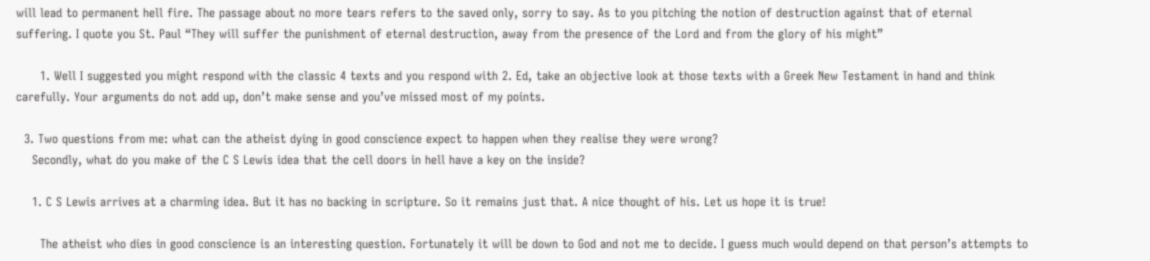will lead to permanent hell fire. The passage about no more tears refers to the saved only, sorry to say. As to you pitching the notion of destruction against that of eternal suffering. I quote you St. Paul “They will suffer the punishment of eternal destruction, away from the presence of the Lord and from the glory of his might”

      1. Well I suggested you might respond with the classic 4 texts and you respond with 2. Ed, take an objective look at those texts with a Greek New Testament in hand and think carefully. Your arguments do not add up, don’t make sense and you’ve missed most of my points.

  3. Two questions from me: what can the atheist dying in good conscience expect to happen when they realise they were wrong?
    Secondly, what do you make of the C S Lewis idea that the cell doors in hell have a key on the inside?

    1. C S Lewis arrives at a charming idea. But it has no backing in scripture. So it remains just that. A nice thought of his. Let us hope it is true!

      The atheist who dies in good conscience is an interesting question. Fortunately it will be down to God and not me to decide. I guess much would depend on that person’s attempts to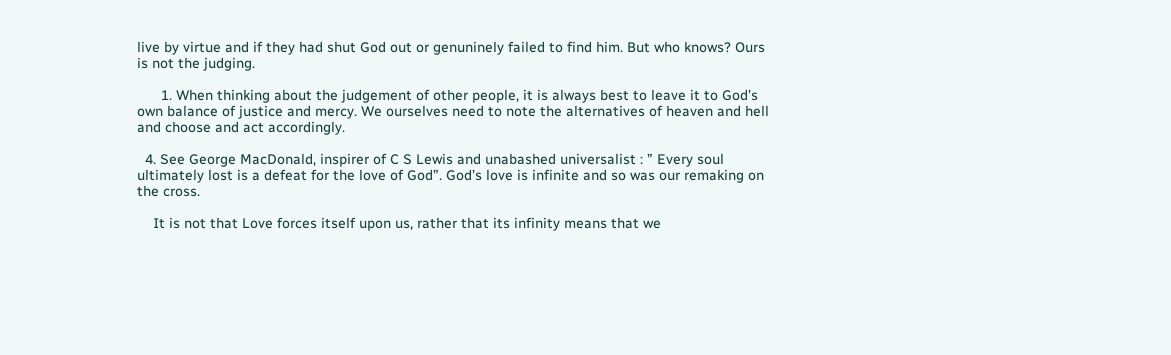live by virtue and if they had shut God out or genuninely failed to find him. But who knows? Ours is not the judging.

      1. When thinking about the judgement of other people, it is always best to leave it to God’s own balance of justice and mercy. We ourselves need to note the alternatives of heaven and hell and choose and act accordingly.

  4. See George MacDonald, inspirer of C S Lewis and unabashed universalist : ” Every soul ultimately lost is a defeat for the love of God”. God’s love is infinite and so was our remaking on the cross.

    It is not that Love forces itself upon us, rather that its infinity means that we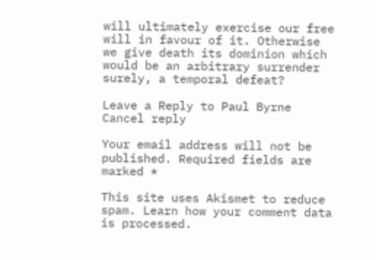will ultimately exercise our free will in favour of it. Otherwise we give death its dominion which would be an arbitrary surrender surely, a temporal defeat?

Leave a Reply to Paul Byrne Cancel reply

Your email address will not be published. Required fields are marked *

This site uses Akismet to reduce spam. Learn how your comment data is processed.